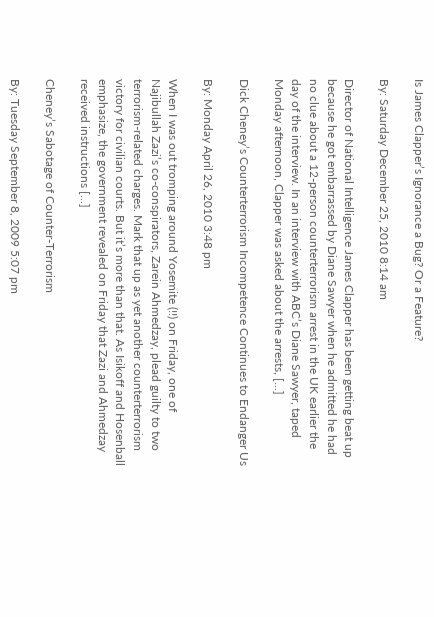Is James Clapper’s Ignorance a Bug? Or a Feature?

By: Saturday December 25, 2010 8:14 am

Director of National Intelligence James Clapper has been getting beat up because he got embarrassed by Diane Sawyer when he admitted he had no clue about a 12-person counterterrorism arrest in the UK earlier the day of the interview. In an interview with ABC’s Diane Sawyer, taped Monday afternoon, Clapper was asked about the arrests, [...]

Dick Cheney’s Counterterrorism Incompetence Continues to Endanger Us

By: Monday April 26, 2010 3:48 pm

When I was out tromping around Yosemite (!!) on Friday, one of Najibullah Zazi’s co-conspirators, Zarein Ahmedzay, plead guilty to two terrorism-related charges. Mark that up as yet another counterterrorism victory for civilian courts. But it’s more than that. As Isikoff and Hosenball emphasize, the government revealed on Friday that Zazi and Ahmedzay received instructions [...]

Cheney’s Sabotage of Counter-Terrorism

By: Tuesday September 8, 2009 5:07 pm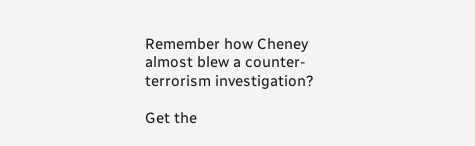Remember how Cheney almost blew a counter-terrorism investigation?

Get the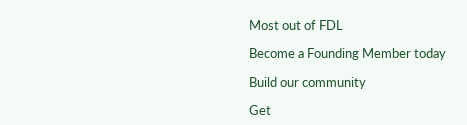Most out of FDL

Become a Founding Member today

Build our community

Get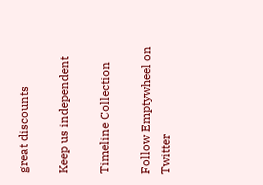great discounts

Keep us independent

Timeline Collection

Follow Emptywheel on Twitter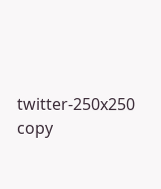twitter-250x250 copy